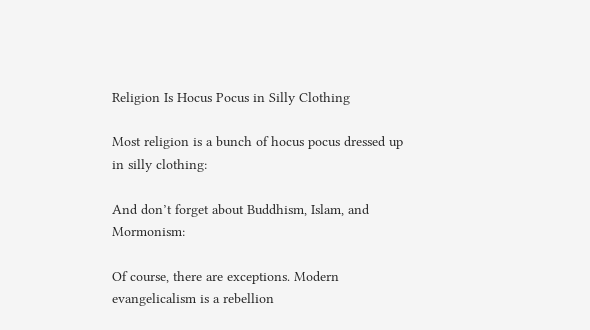Religion Is Hocus Pocus in Silly Clothing

Most religion is a bunch of hocus pocus dressed up in silly clothing:

And don’t forget about Buddhism, Islam, and Mormonism:

Of course, there are exceptions. Modern evangelicalism is a rebellion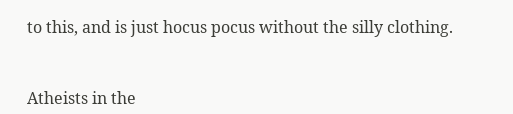to this, and is just hocus pocus without the silly clothing.


Atheists in the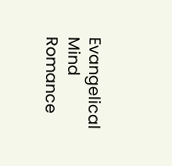Evangelical Mind
Romance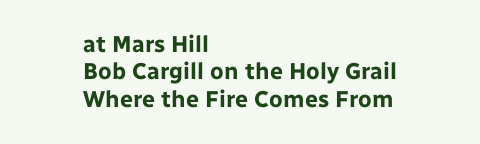at Mars Hill
Bob Cargill on the Holy Grail
Where the Fire Comes From